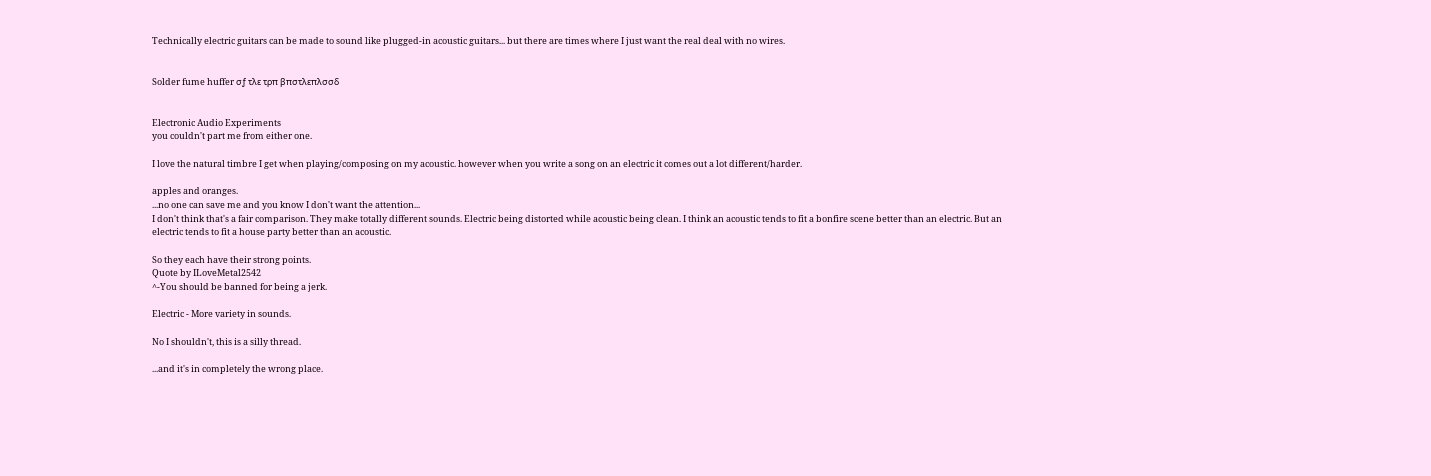Technically electric guitars can be made to sound like plugged-in acoustic guitars... but there are times where I just want the real deal with no wires.


Solder fume huffer σƒ τλε τρπ βπστλεπλσσδ


Electronic Audio Experiments
you couldn't part me from either one.

I love the natural timbre I get when playing/composing on my acoustic. however when you write a song on an electric it comes out a lot different/harder.

apples and oranges.
...no one can save me and you know I don't want the attention...
I don't think that's a fair comparison. They make totally different sounds. Electric being distorted while acoustic being clean. I think an acoustic tends to fit a bonfire scene better than an electric. But an electric tends to fit a house party better than an acoustic.

So they each have their strong points.
Quote by ILoveMetal2542
^-You should be banned for being a jerk.

Electric - More variety in sounds.

No I shouldn't, this is a silly thread.

...and it's in completely the wrong place.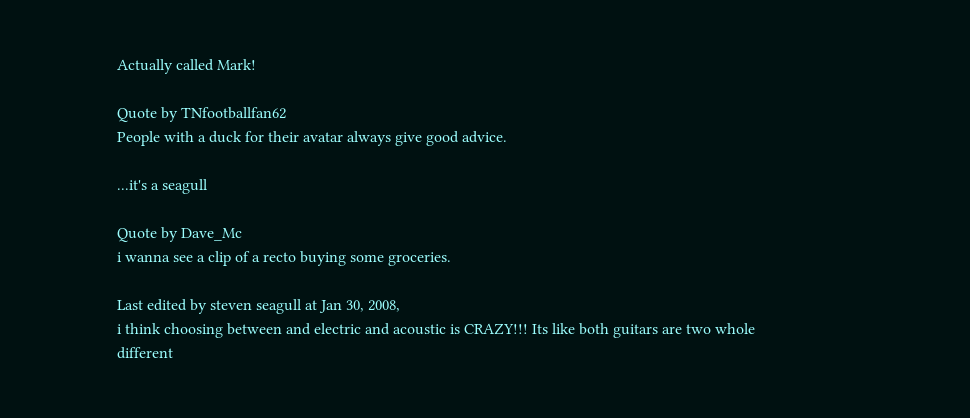Actually called Mark!

Quote by TNfootballfan62
People with a duck for their avatar always give good advice.

...it's a seagull

Quote by Dave_Mc
i wanna see a clip of a recto buying some groceries.

Last edited by steven seagull at Jan 30, 2008,
i think choosing between and electric and acoustic is CRAZY!!! Its like both guitars are two whole different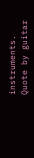instruments.
Quote by guitar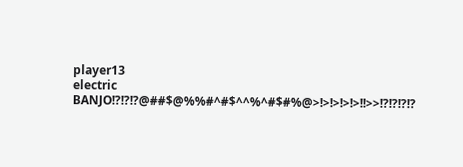player13
electric BANJO!?!?!?@##$@%%#^#$^^%^#$#%@>!>!>!>!>!!>>!?!?!?!?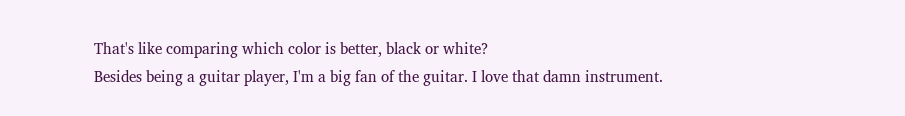That's like comparing which color is better, black or white?
Besides being a guitar player, I'm a big fan of the guitar. I love that damn instrument.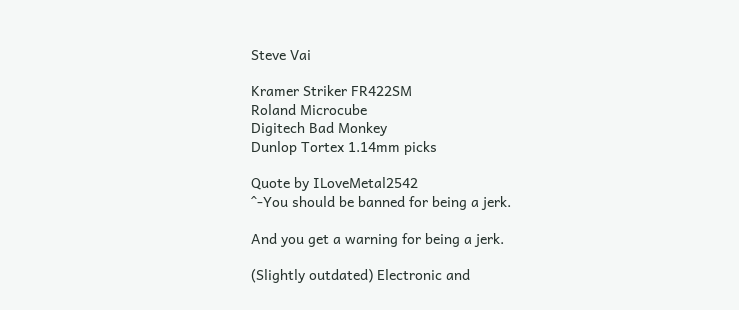Steve Vai

Kramer Striker FR422SM
Roland Microcube
Digitech Bad Monkey
Dunlop Tortex 1.14mm picks

Quote by ILoveMetal2542
^-You should be banned for being a jerk.

And you get a warning for being a jerk.

(Slightly outdated) Electronic and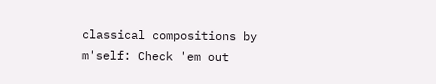classical compositions by m'self: Check 'em out